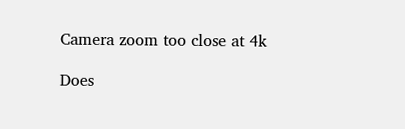Camera zoom too close at 4k

Does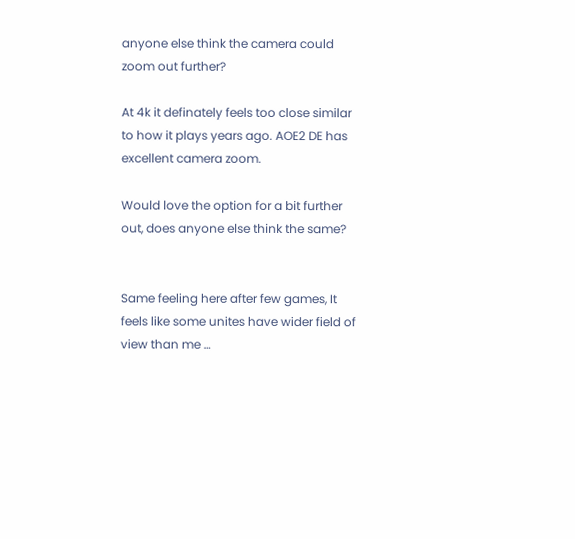anyone else think the camera could zoom out further?

At 4k it definately feels too close similar to how it plays years ago. AOE2 DE has excellent camera zoom.

Would love the option for a bit further out, does anyone else think the same?


Same feeling here after few games, It feels like some unites have wider field of view than me …